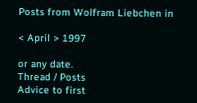Posts from Wolfram Liebchen in

< April > 1997

or any date.
Thread / Posts
Advice to first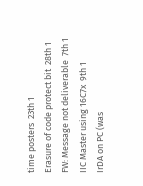time posters  23th 1
Erasure of code protect bit  28th 1
FW: Message not deliverable  7th 1
IIC Master using 16C7x  9th 1
IrDA on PC (was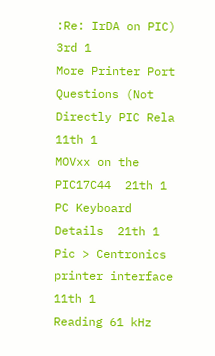:Re: IrDA on PIC)  3rd 1
More Printer Port Questions (Not Directly PIC Rela  11th 1
MOVxx on the PIC17C44  21th 1
PC Keyboard Details  21th 1
Pic > Centronics printer interface  11th 1
Reading 61 kHz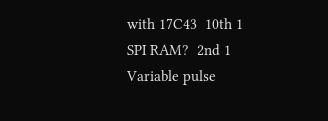with 17C43  10th 1
SPI RAM?  2nd 1
Variable pulse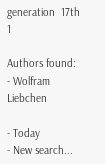generation  17th 1

Authors found:
- Wolfram Liebchen

- Today
- New search...